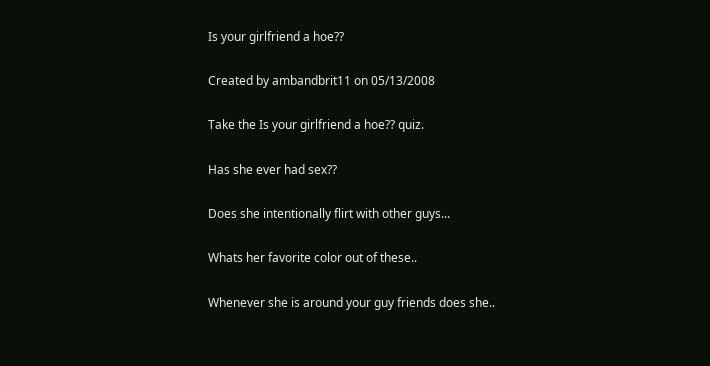Is your girlfriend a hoe??

Created by ambandbrit11 on 05/13/2008

Take the Is your girlfriend a hoe?? quiz.

Has she ever had sex??

Does she intentionally flirt with other guys...

Whats her favorite color out of these..

Whenever she is around your guy friends does she..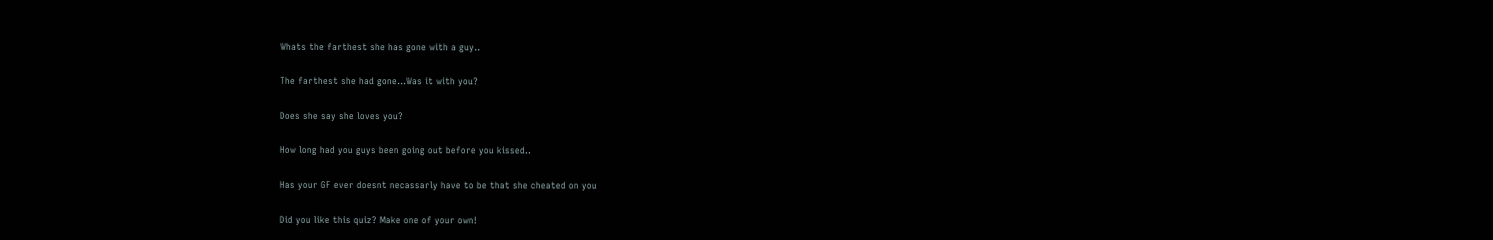Whats the farthest she has gone with a guy..

The farthest she had gone...Was it with you?

Does she say she loves you?

How long had you guys been going out before you kissed..

Has your GF ever doesnt necassarly have to be that she cheated on you

Did you like this quiz? Make one of your own!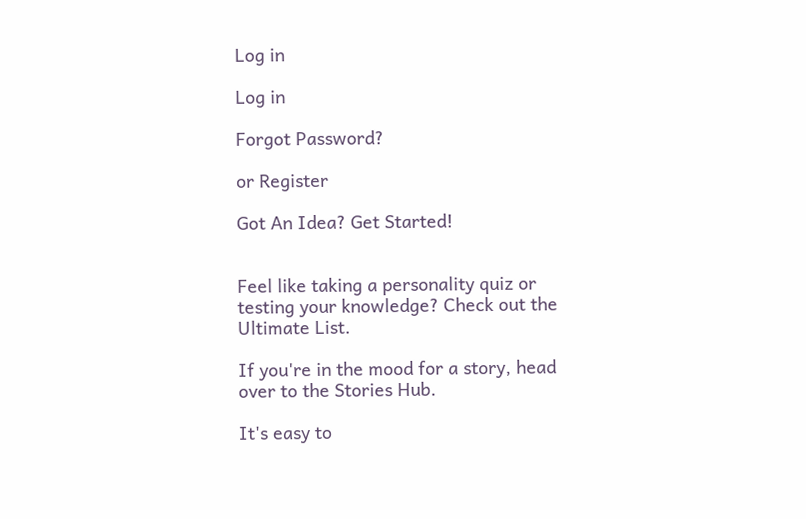Log in

Log in

Forgot Password?

or Register

Got An Idea? Get Started!


Feel like taking a personality quiz or testing your knowledge? Check out the Ultimate List.

If you're in the mood for a story, head over to the Stories Hub.

It's easy to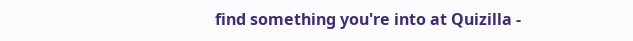find something you're into at Quizilla -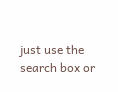just use the search box or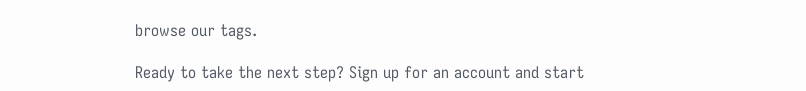browse our tags.

Ready to take the next step? Sign up for an account and start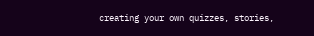creating your own quizzes, stories,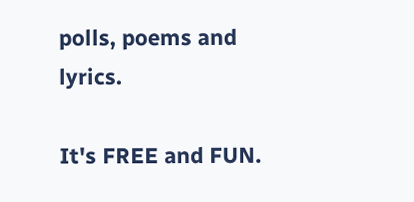polls, poems and lyrics.

It's FREE and FUN.